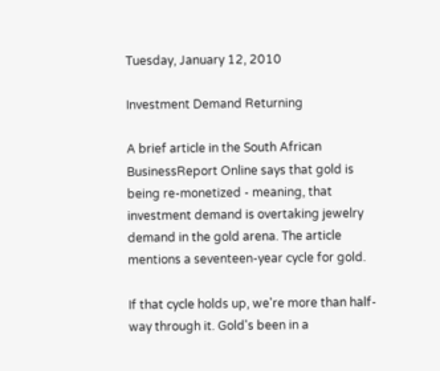Tuesday, January 12, 2010

Investment Demand Returning

A brief article in the South African BusinessReport Online says that gold is being re-monetized - meaning, that investment demand is overtaking jewelry demand in the gold arena. The article mentions a seventeen-year cycle for gold.

If that cycle holds up, we're more than half-way through it. Gold's been in a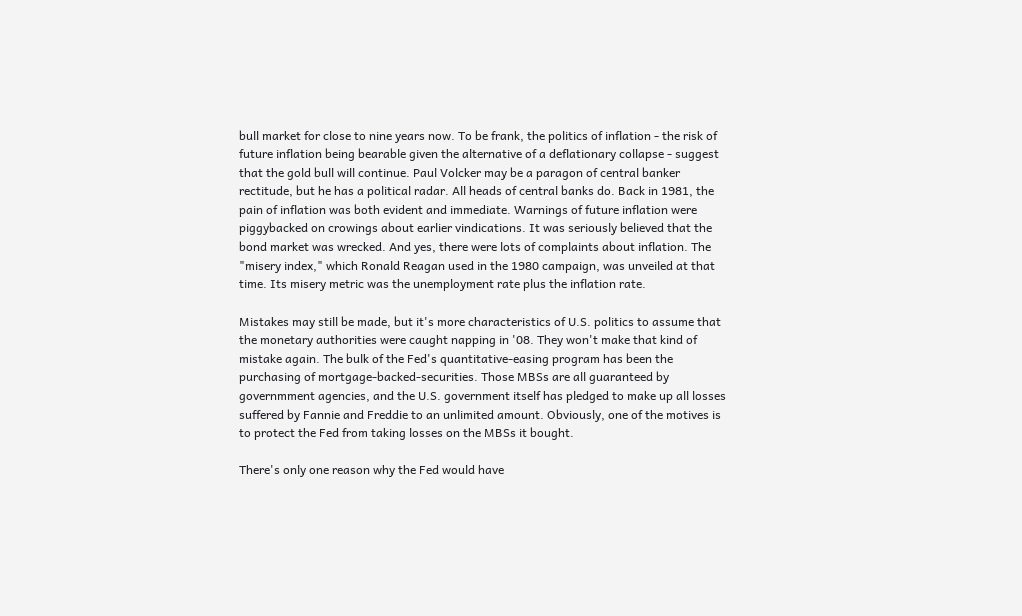bull market for close to nine years now. To be frank, the politics of inflation - the risk of future inflation being bearable given the alternative of a deflationary collapse - suggest that the gold bull will continue. Paul Volcker may be a paragon of central banker rectitude, but he has a political radar. All heads of central banks do. Back in 1981, the pain of inflation was both evident and immediate. Warnings of future inflation were piggybacked on crowings about earlier vindications. It was seriously believed that the bond market was wrecked. And yes, there were lots of complaints about inflation. The "misery index," which Ronald Reagan used in the 1980 campaign, was unveiled at that time. Its misery metric was the unemployment rate plus the inflation rate.

Mistakes may still be made, but it's more characteristics of U.S. politics to assume that the monetary authorities were caught napping in '08. They won't make that kind of mistake again. The bulk of the Fed's quantitative-easing program has been the purchasing of mortgage-backed-securities. Those MBSs are all guaranteed by governmment agencies, and the U.S. government itself has pledged to make up all losses suffered by Fannie and Freddie to an unlimited amount. Obviously, one of the motives is to protect the Fed from taking losses on the MBSs it bought.

There's only one reason why the Fed would have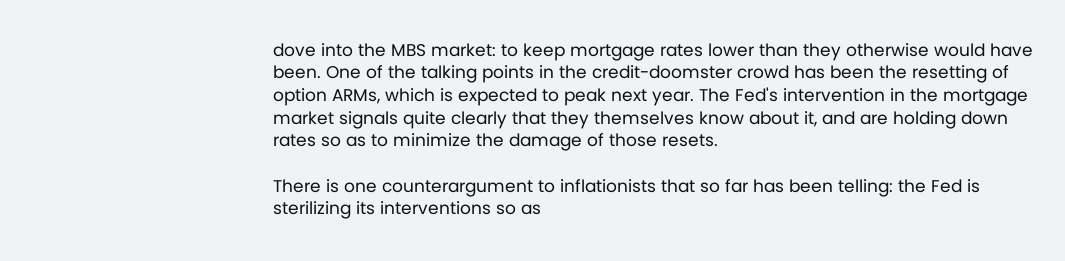dove into the MBS market: to keep mortgage rates lower than they otherwise would have been. One of the talking points in the credit-doomster crowd has been the resetting of option ARMs, which is expected to peak next year. The Fed's intervention in the mortgage market signals quite clearly that they themselves know about it, and are holding down rates so as to minimize the damage of those resets.

There is one counterargument to inflationists that so far has been telling: the Fed is sterilizing its interventions so as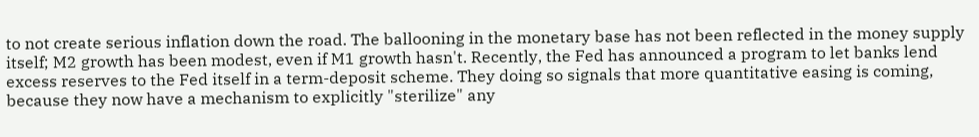to not create serious inflation down the road. The ballooning in the monetary base has not been reflected in the money supply itself; M2 growth has been modest, even if M1 growth hasn't. Recently, the Fed has announced a program to let banks lend excess reserves to the Fed itself in a term-deposit scheme. They doing so signals that more quantitative easing is coming, because they now have a mechanism to explicitly "sterilize" any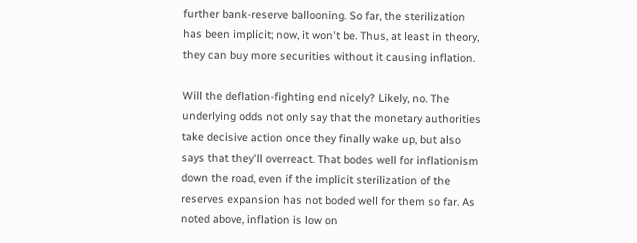further bank-reserve ballooning. So far, the sterilization has been implicit; now, it won't be. Thus, at least in theory, they can buy more securities without it causing inflation.

Will the deflation-fighting end nicely? Likely, no. The underlying odds not only say that the monetary authorities take decisive action once they finally wake up, but also says that they'll overreact. That bodes well for inflationism down the road, even if the implicit sterilization of the reserves expansion has not boded well for them so far. As noted above, inflation is low on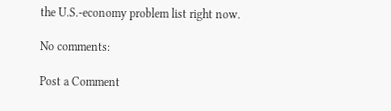the U.S.-economy problem list right now.

No comments:

Post a Comment